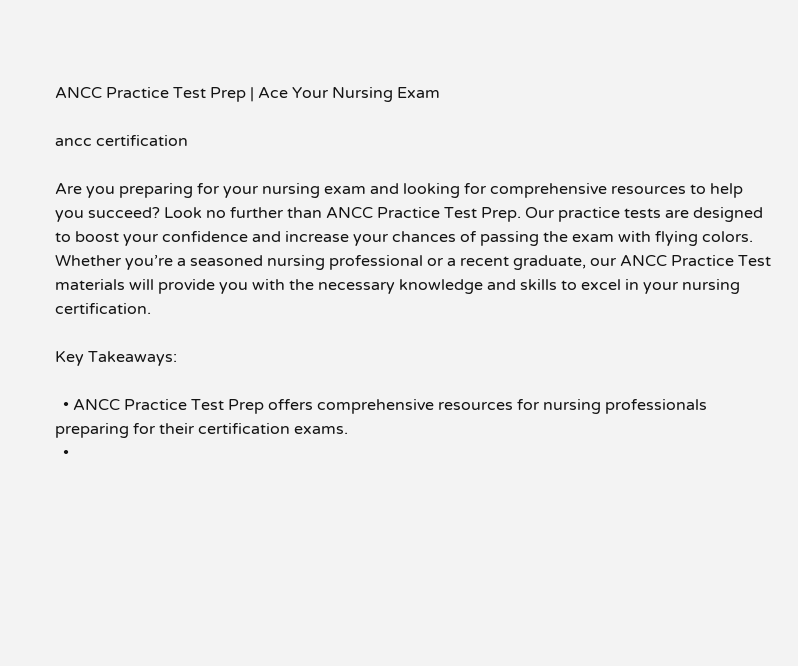ANCC Practice Test Prep | Ace Your Nursing Exam

ancc certification

Are you preparing for your nursing exam and looking for comprehensive resources to help you succeed? Look no further than ANCC Practice Test Prep. Our practice tests are designed to boost your confidence and increase your chances of passing the exam with flying colors. Whether you’re a seasoned nursing professional or a recent graduate, our ANCC Practice Test materials will provide you with the necessary knowledge and skills to excel in your nursing certification.

Key Takeaways:

  • ANCC Practice Test Prep offers comprehensive resources for nursing professionals preparing for their certification exams.
  •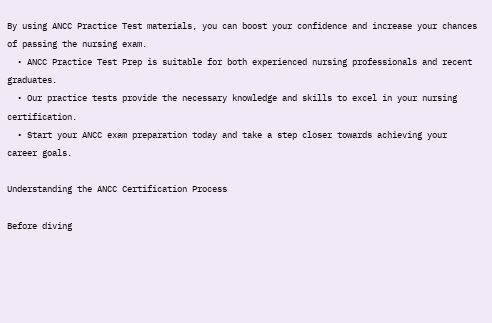By using ANCC Practice Test materials, you can boost your confidence and increase your chances of passing the nursing exam.
  • ANCC Practice Test Prep is suitable for both experienced nursing professionals and recent graduates.
  • Our practice tests provide the necessary knowledge and skills to excel in your nursing certification.
  • Start your ANCC exam preparation today and take a step closer towards achieving your career goals.

Understanding the ANCC Certification Process

Before diving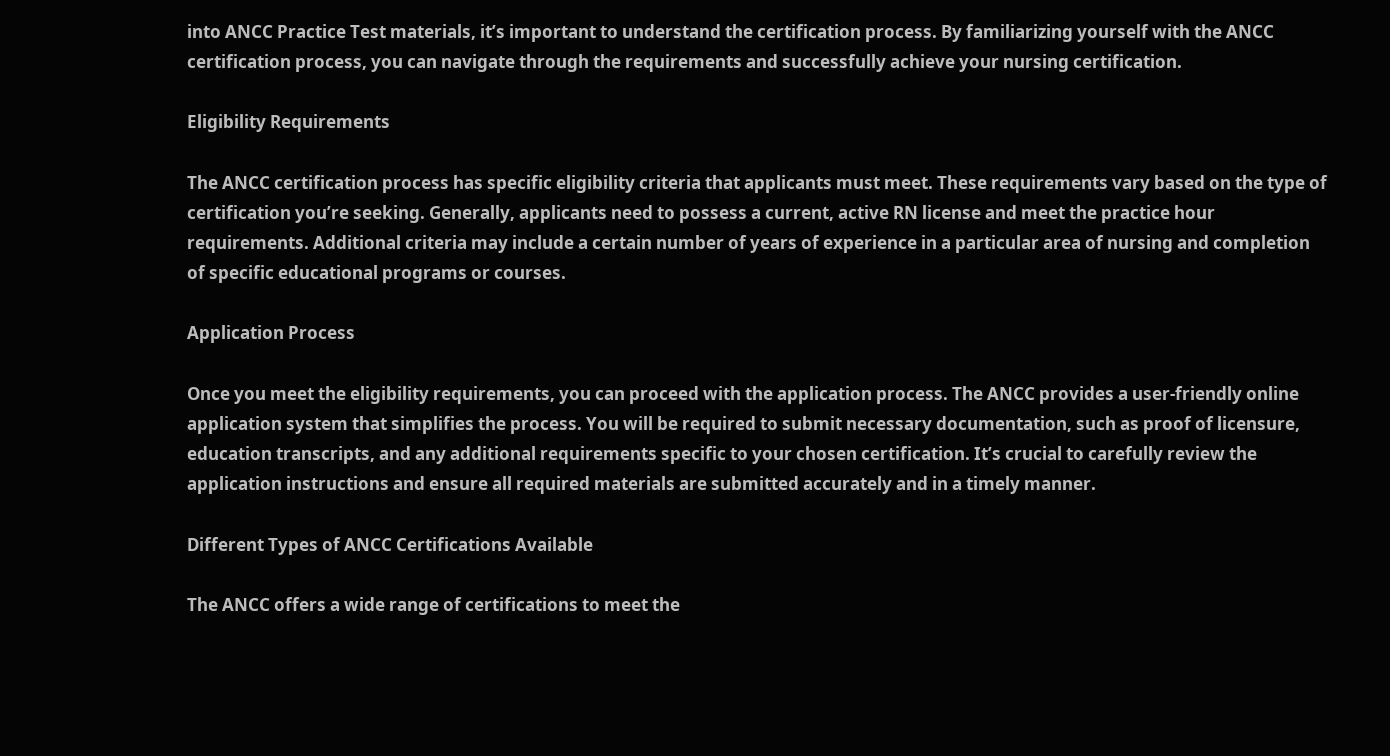into ANCC Practice Test materials, it’s important to understand the certification process. By familiarizing yourself with the ANCC certification process, you can navigate through the requirements and successfully achieve your nursing certification.

Eligibility Requirements

The ANCC certification process has specific eligibility criteria that applicants must meet. These requirements vary based on the type of certification you’re seeking. Generally, applicants need to possess a current, active RN license and meet the practice hour requirements. Additional criteria may include a certain number of years of experience in a particular area of nursing and completion of specific educational programs or courses.

Application Process

Once you meet the eligibility requirements, you can proceed with the application process. The ANCC provides a user-friendly online application system that simplifies the process. You will be required to submit necessary documentation, such as proof of licensure, education transcripts, and any additional requirements specific to your chosen certification. It’s crucial to carefully review the application instructions and ensure all required materials are submitted accurately and in a timely manner.

Different Types of ANCC Certifications Available

The ANCC offers a wide range of certifications to meet the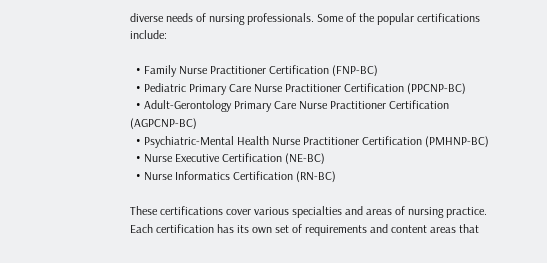diverse needs of nursing professionals. Some of the popular certifications include:

  • Family Nurse Practitioner Certification (FNP-BC)
  • Pediatric Primary Care Nurse Practitioner Certification (PPCNP-BC)
  • Adult-Gerontology Primary Care Nurse Practitioner Certification (AGPCNP-BC)
  • Psychiatric-Mental Health Nurse Practitioner Certification (PMHNP-BC)
  • Nurse Executive Certification (NE-BC)
  • Nurse Informatics Certification (RN-BC)

These certifications cover various specialties and areas of nursing practice. Each certification has its own set of requirements and content areas that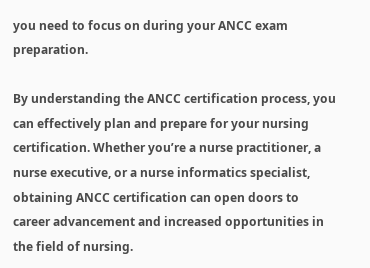you need to focus on during your ANCC exam preparation.

By understanding the ANCC certification process, you can effectively plan and prepare for your nursing certification. Whether you’re a nurse practitioner, a nurse executive, or a nurse informatics specialist, obtaining ANCC certification can open doors to career advancement and increased opportunities in the field of nursing.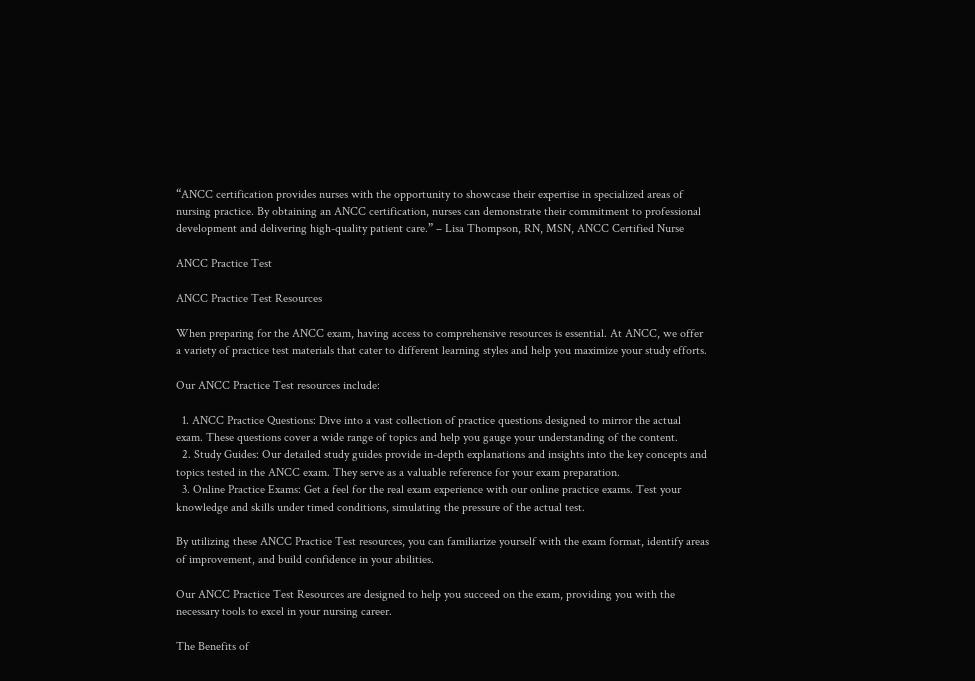“ANCC certification provides nurses with the opportunity to showcase their expertise in specialized areas of nursing practice. By obtaining an ANCC certification, nurses can demonstrate their commitment to professional development and delivering high-quality patient care.” – Lisa Thompson, RN, MSN, ANCC Certified Nurse

ANCC Practice Test

ANCC Practice Test Resources

When preparing for the ANCC exam, having access to comprehensive resources is essential. At ANCC, we offer a variety of practice test materials that cater to different learning styles and help you maximize your study efforts.

Our ANCC Practice Test resources include:

  1. ANCC Practice Questions: Dive into a vast collection of practice questions designed to mirror the actual exam. These questions cover a wide range of topics and help you gauge your understanding of the content.
  2. Study Guides: Our detailed study guides provide in-depth explanations and insights into the key concepts and topics tested in the ANCC exam. They serve as a valuable reference for your exam preparation.
  3. Online Practice Exams: Get a feel for the real exam experience with our online practice exams. Test your knowledge and skills under timed conditions, simulating the pressure of the actual test.

By utilizing these ANCC Practice Test resources, you can familiarize yourself with the exam format, identify areas of improvement, and build confidence in your abilities.

Our ANCC Practice Test Resources are designed to help you succeed on the exam, providing you with the necessary tools to excel in your nursing career.

The Benefits of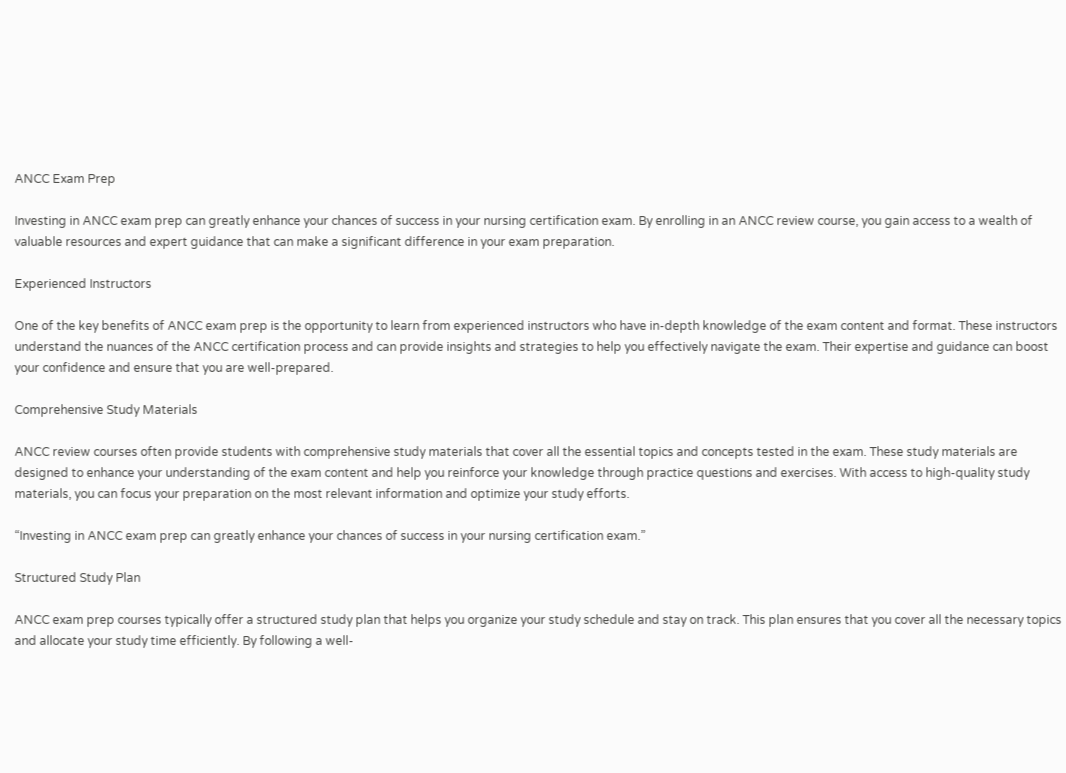ANCC Exam Prep

Investing in ANCC exam prep can greatly enhance your chances of success in your nursing certification exam. By enrolling in an ANCC review course, you gain access to a wealth of valuable resources and expert guidance that can make a significant difference in your exam preparation.

Experienced Instructors

One of the key benefits of ANCC exam prep is the opportunity to learn from experienced instructors who have in-depth knowledge of the exam content and format. These instructors understand the nuances of the ANCC certification process and can provide insights and strategies to help you effectively navigate the exam. Their expertise and guidance can boost your confidence and ensure that you are well-prepared.

Comprehensive Study Materials

ANCC review courses often provide students with comprehensive study materials that cover all the essential topics and concepts tested in the exam. These study materials are designed to enhance your understanding of the exam content and help you reinforce your knowledge through practice questions and exercises. With access to high-quality study materials, you can focus your preparation on the most relevant information and optimize your study efforts.

“Investing in ANCC exam prep can greatly enhance your chances of success in your nursing certification exam.”

Structured Study Plan

ANCC exam prep courses typically offer a structured study plan that helps you organize your study schedule and stay on track. This plan ensures that you cover all the necessary topics and allocate your study time efficiently. By following a well-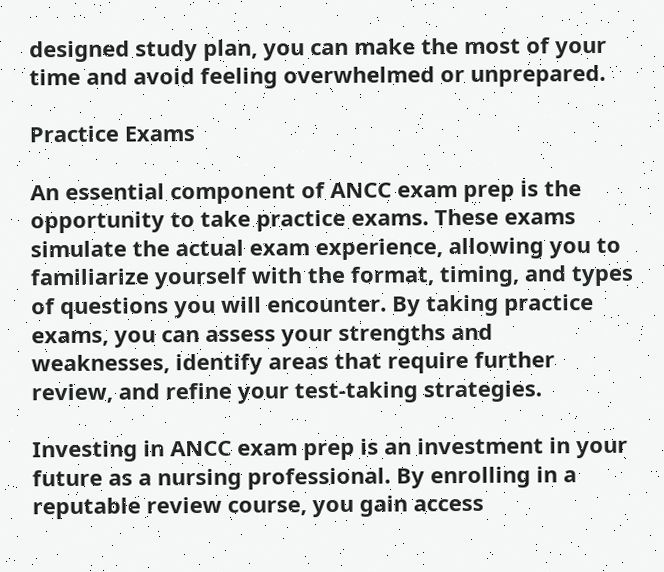designed study plan, you can make the most of your time and avoid feeling overwhelmed or unprepared.

Practice Exams

An essential component of ANCC exam prep is the opportunity to take practice exams. These exams simulate the actual exam experience, allowing you to familiarize yourself with the format, timing, and types of questions you will encounter. By taking practice exams, you can assess your strengths and weaknesses, identify areas that require further review, and refine your test-taking strategies.

Investing in ANCC exam prep is an investment in your future as a nursing professional. By enrolling in a reputable review course, you gain access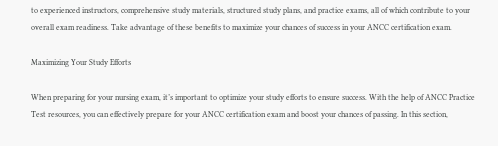to experienced instructors, comprehensive study materials, structured study plans, and practice exams, all of which contribute to your overall exam readiness. Take advantage of these benefits to maximize your chances of success in your ANCC certification exam.

Maximizing Your Study Efforts

When preparing for your nursing exam, it’s important to optimize your study efforts to ensure success. With the help of ANCC Practice Test resources, you can effectively prepare for your ANCC certification exam and boost your chances of passing. In this section,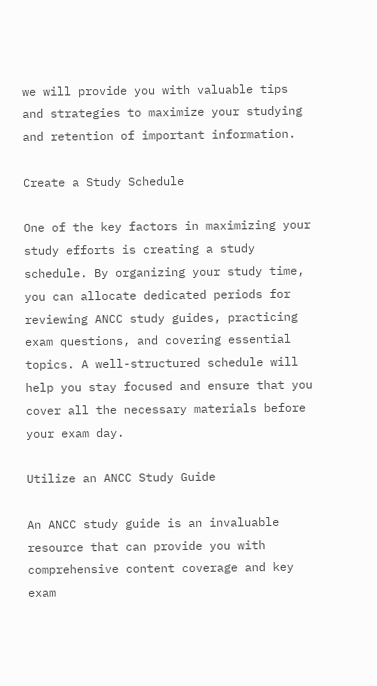we will provide you with valuable tips and strategies to maximize your studying and retention of important information.

Create a Study Schedule

One of the key factors in maximizing your study efforts is creating a study schedule. By organizing your study time, you can allocate dedicated periods for reviewing ANCC study guides, practicing exam questions, and covering essential topics. A well-structured schedule will help you stay focused and ensure that you cover all the necessary materials before your exam day.

Utilize an ANCC Study Guide

An ANCC study guide is an invaluable resource that can provide you with comprehensive content coverage and key exam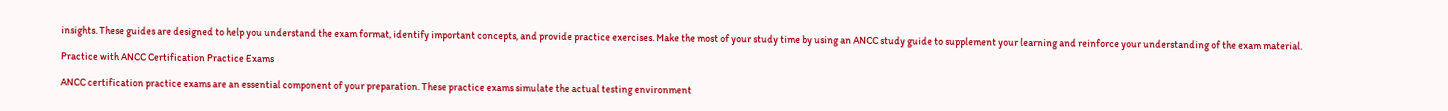insights. These guides are designed to help you understand the exam format, identify important concepts, and provide practice exercises. Make the most of your study time by using an ANCC study guide to supplement your learning and reinforce your understanding of the exam material.

Practice with ANCC Certification Practice Exams

ANCC certification practice exams are an essential component of your preparation. These practice exams simulate the actual testing environment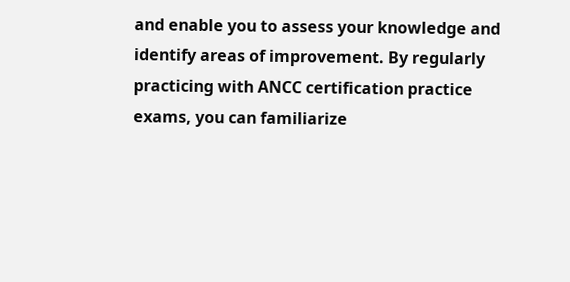and enable you to assess your knowledge and identify areas of improvement. By regularly practicing with ANCC certification practice exams, you can familiarize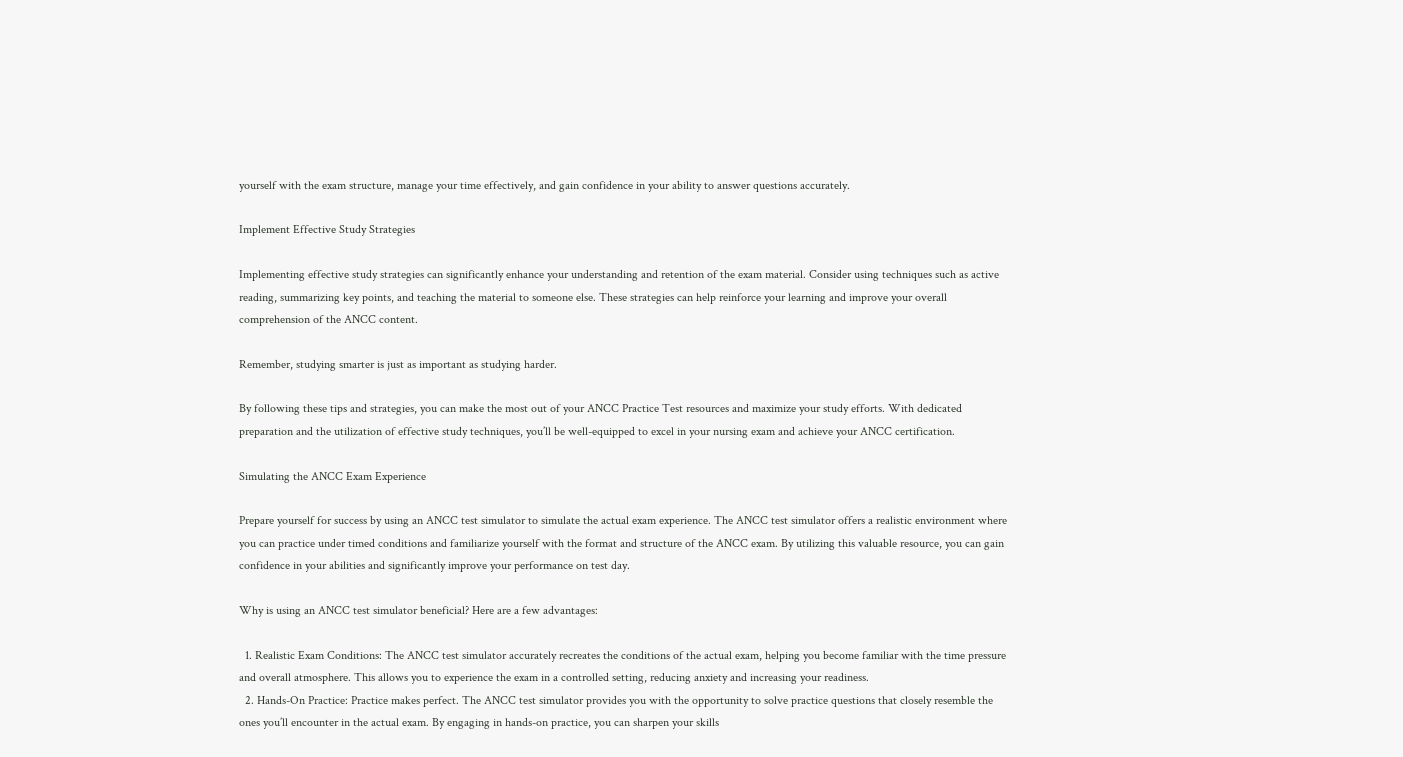yourself with the exam structure, manage your time effectively, and gain confidence in your ability to answer questions accurately.

Implement Effective Study Strategies

Implementing effective study strategies can significantly enhance your understanding and retention of the exam material. Consider using techniques such as active reading, summarizing key points, and teaching the material to someone else. These strategies can help reinforce your learning and improve your overall comprehension of the ANCC content.

Remember, studying smarter is just as important as studying harder.

By following these tips and strategies, you can make the most out of your ANCC Practice Test resources and maximize your study efforts. With dedicated preparation and the utilization of effective study techniques, you’ll be well-equipped to excel in your nursing exam and achieve your ANCC certification.

Simulating the ANCC Exam Experience

Prepare yourself for success by using an ANCC test simulator to simulate the actual exam experience. The ANCC test simulator offers a realistic environment where you can practice under timed conditions and familiarize yourself with the format and structure of the ANCC exam. By utilizing this valuable resource, you can gain confidence in your abilities and significantly improve your performance on test day.

Why is using an ANCC test simulator beneficial? Here are a few advantages:

  1. Realistic Exam Conditions: The ANCC test simulator accurately recreates the conditions of the actual exam, helping you become familiar with the time pressure and overall atmosphere. This allows you to experience the exam in a controlled setting, reducing anxiety and increasing your readiness.
  2. Hands-On Practice: Practice makes perfect. The ANCC test simulator provides you with the opportunity to solve practice questions that closely resemble the ones you’ll encounter in the actual exam. By engaging in hands-on practice, you can sharpen your skills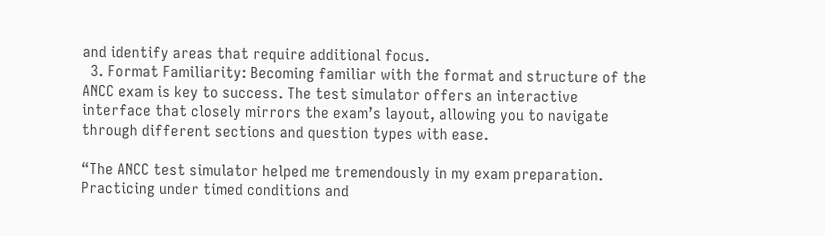and identify areas that require additional focus.
  3. Format Familiarity: Becoming familiar with the format and structure of the ANCC exam is key to success. The test simulator offers an interactive interface that closely mirrors the exam’s layout, allowing you to navigate through different sections and question types with ease.

“The ANCC test simulator helped me tremendously in my exam preparation. Practicing under timed conditions and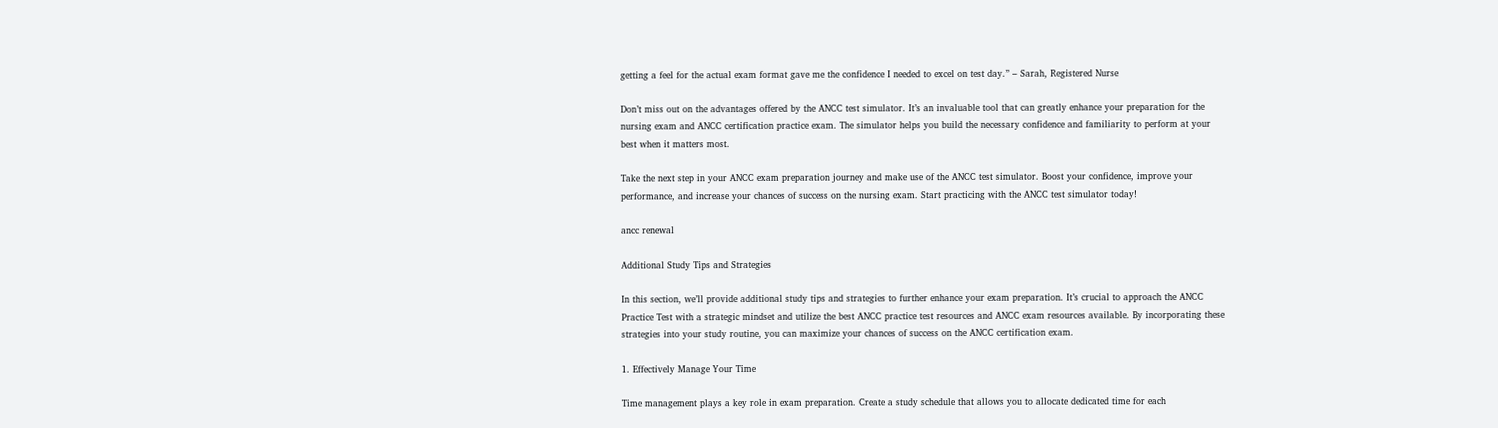getting a feel for the actual exam format gave me the confidence I needed to excel on test day.” – Sarah, Registered Nurse

Don’t miss out on the advantages offered by the ANCC test simulator. It’s an invaluable tool that can greatly enhance your preparation for the nursing exam and ANCC certification practice exam. The simulator helps you build the necessary confidence and familiarity to perform at your best when it matters most.

Take the next step in your ANCC exam preparation journey and make use of the ANCC test simulator. Boost your confidence, improve your performance, and increase your chances of success on the nursing exam. Start practicing with the ANCC test simulator today!

ancc renewal

Additional Study Tips and Strategies

In this section, we’ll provide additional study tips and strategies to further enhance your exam preparation. It’s crucial to approach the ANCC Practice Test with a strategic mindset and utilize the best ANCC practice test resources and ANCC exam resources available. By incorporating these strategies into your study routine, you can maximize your chances of success on the ANCC certification exam.

1. Effectively Manage Your Time

Time management plays a key role in exam preparation. Create a study schedule that allows you to allocate dedicated time for each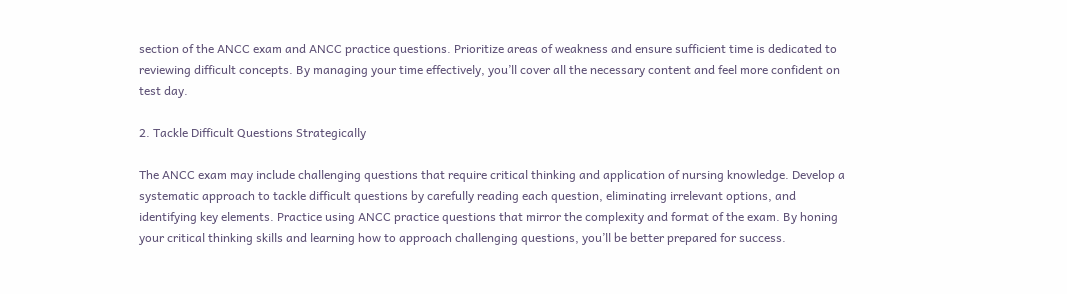section of the ANCC exam and ANCC practice questions. Prioritize areas of weakness and ensure sufficient time is dedicated to reviewing difficult concepts. By managing your time effectively, you’ll cover all the necessary content and feel more confident on test day.

2. Tackle Difficult Questions Strategically

The ANCC exam may include challenging questions that require critical thinking and application of nursing knowledge. Develop a systematic approach to tackle difficult questions by carefully reading each question, eliminating irrelevant options, and identifying key elements. Practice using ANCC practice questions that mirror the complexity and format of the exam. By honing your critical thinking skills and learning how to approach challenging questions, you’ll be better prepared for success.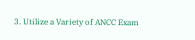3. Utilize a Variety of ANCC Exam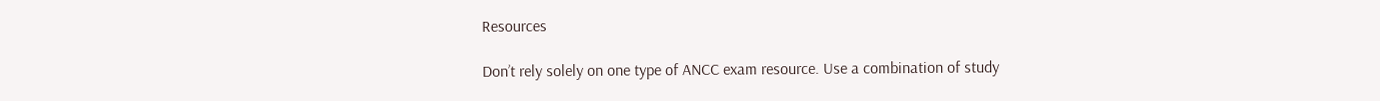Resources

Don’t rely solely on one type of ANCC exam resource. Use a combination of study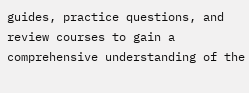guides, practice questions, and review courses to gain a comprehensive understanding of the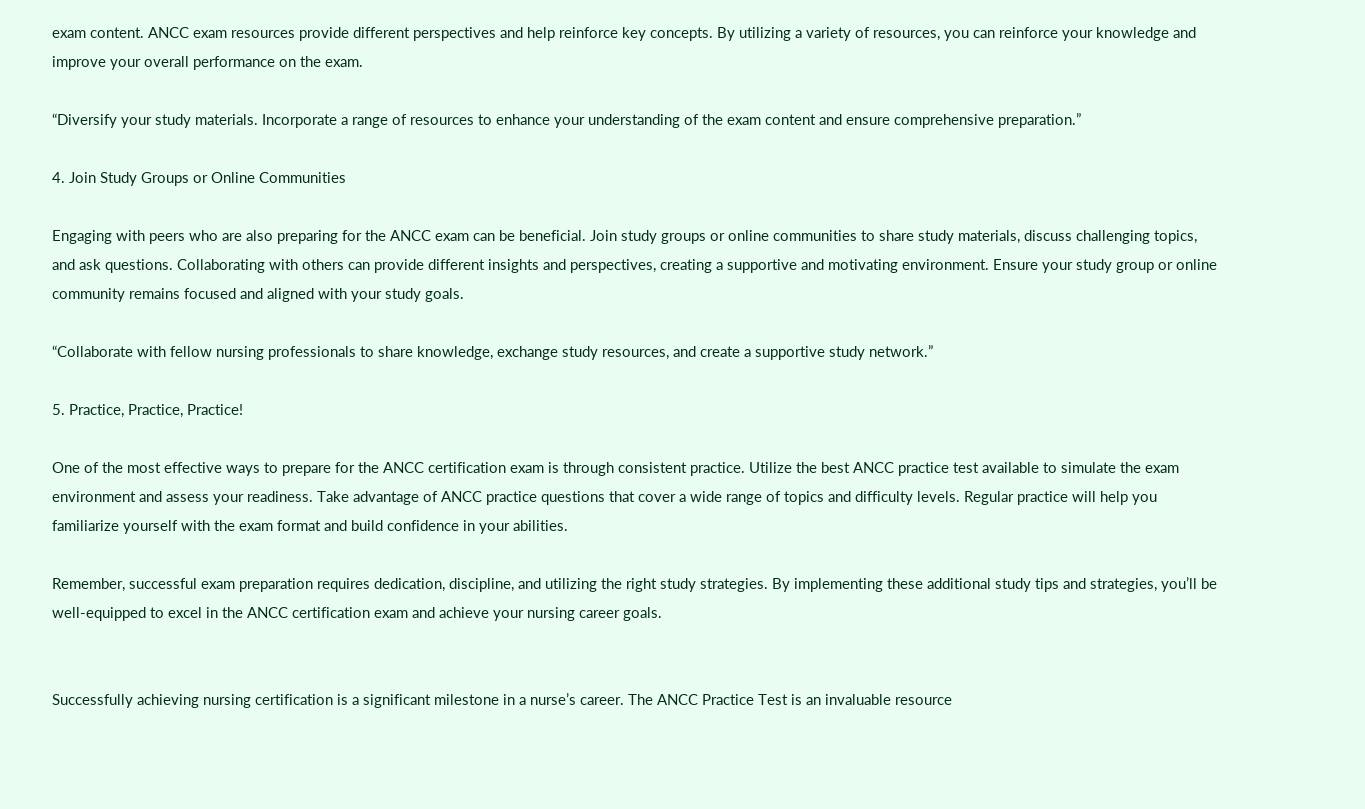exam content. ANCC exam resources provide different perspectives and help reinforce key concepts. By utilizing a variety of resources, you can reinforce your knowledge and improve your overall performance on the exam.

“Diversify your study materials. Incorporate a range of resources to enhance your understanding of the exam content and ensure comprehensive preparation.”

4. Join Study Groups or Online Communities

Engaging with peers who are also preparing for the ANCC exam can be beneficial. Join study groups or online communities to share study materials, discuss challenging topics, and ask questions. Collaborating with others can provide different insights and perspectives, creating a supportive and motivating environment. Ensure your study group or online community remains focused and aligned with your study goals.

“Collaborate with fellow nursing professionals to share knowledge, exchange study resources, and create a supportive study network.”

5. Practice, Practice, Practice!

One of the most effective ways to prepare for the ANCC certification exam is through consistent practice. Utilize the best ANCC practice test available to simulate the exam environment and assess your readiness. Take advantage of ANCC practice questions that cover a wide range of topics and difficulty levels. Regular practice will help you familiarize yourself with the exam format and build confidence in your abilities.

Remember, successful exam preparation requires dedication, discipline, and utilizing the right study strategies. By implementing these additional study tips and strategies, you’ll be well-equipped to excel in the ANCC certification exam and achieve your nursing career goals.


Successfully achieving nursing certification is a significant milestone in a nurse’s career. The ANCC Practice Test is an invaluable resource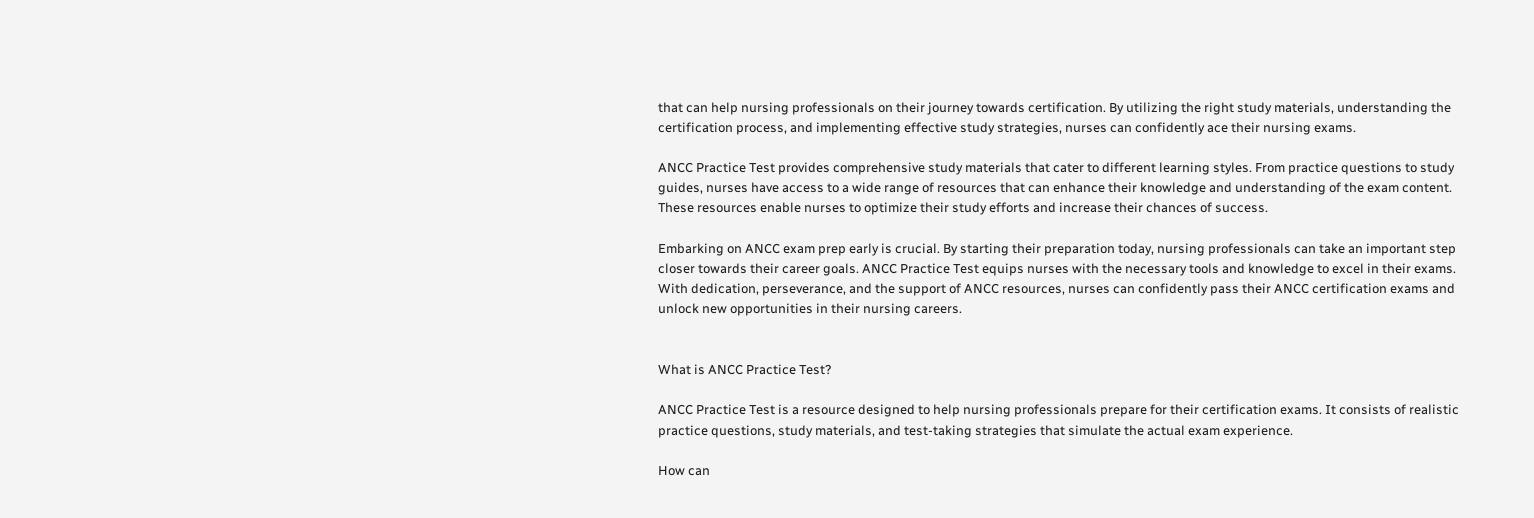that can help nursing professionals on their journey towards certification. By utilizing the right study materials, understanding the certification process, and implementing effective study strategies, nurses can confidently ace their nursing exams.

ANCC Practice Test provides comprehensive study materials that cater to different learning styles. From practice questions to study guides, nurses have access to a wide range of resources that can enhance their knowledge and understanding of the exam content. These resources enable nurses to optimize their study efforts and increase their chances of success.

Embarking on ANCC exam prep early is crucial. By starting their preparation today, nursing professionals can take an important step closer towards their career goals. ANCC Practice Test equips nurses with the necessary tools and knowledge to excel in their exams. With dedication, perseverance, and the support of ANCC resources, nurses can confidently pass their ANCC certification exams and unlock new opportunities in their nursing careers.


What is ANCC Practice Test?

ANCC Practice Test is a resource designed to help nursing professionals prepare for their certification exams. It consists of realistic practice questions, study materials, and test-taking strategies that simulate the actual exam experience.

How can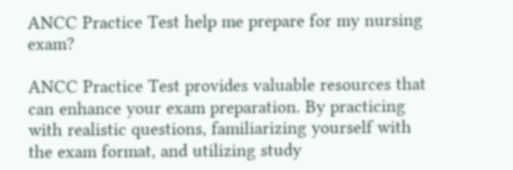ANCC Practice Test help me prepare for my nursing exam?

ANCC Practice Test provides valuable resources that can enhance your exam preparation. By practicing with realistic questions, familiarizing yourself with the exam format, and utilizing study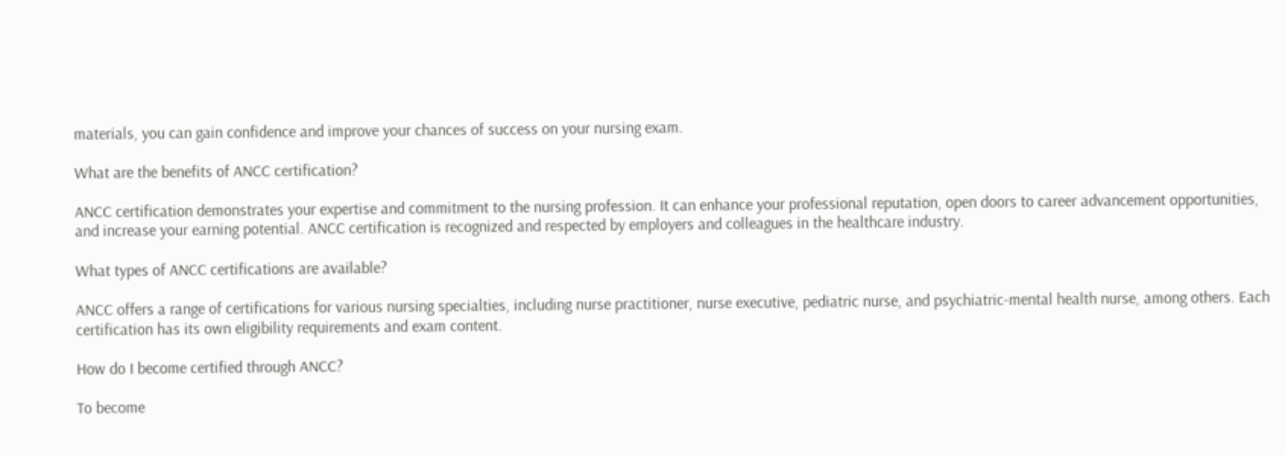materials, you can gain confidence and improve your chances of success on your nursing exam.

What are the benefits of ANCC certification?

ANCC certification demonstrates your expertise and commitment to the nursing profession. It can enhance your professional reputation, open doors to career advancement opportunities, and increase your earning potential. ANCC certification is recognized and respected by employers and colleagues in the healthcare industry.

What types of ANCC certifications are available?

ANCC offers a range of certifications for various nursing specialties, including nurse practitioner, nurse executive, pediatric nurse, and psychiatric-mental health nurse, among others. Each certification has its own eligibility requirements and exam content.

How do I become certified through ANCC?

To become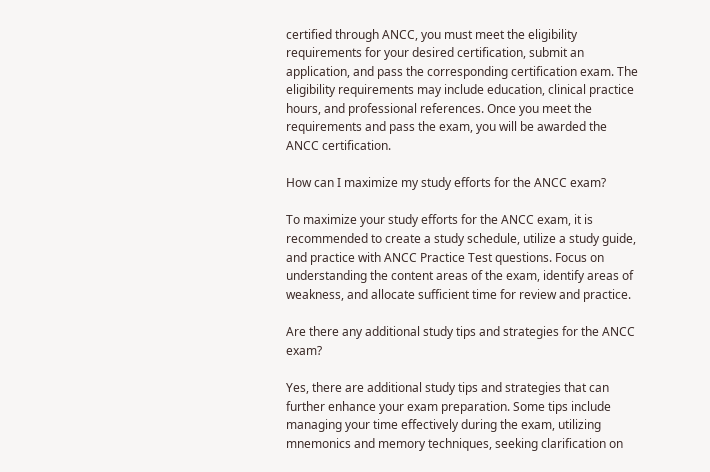certified through ANCC, you must meet the eligibility requirements for your desired certification, submit an application, and pass the corresponding certification exam. The eligibility requirements may include education, clinical practice hours, and professional references. Once you meet the requirements and pass the exam, you will be awarded the ANCC certification.

How can I maximize my study efforts for the ANCC exam?

To maximize your study efforts for the ANCC exam, it is recommended to create a study schedule, utilize a study guide, and practice with ANCC Practice Test questions. Focus on understanding the content areas of the exam, identify areas of weakness, and allocate sufficient time for review and practice.

Are there any additional study tips and strategies for the ANCC exam?

Yes, there are additional study tips and strategies that can further enhance your exam preparation. Some tips include managing your time effectively during the exam, utilizing mnemonics and memory techniques, seeking clarification on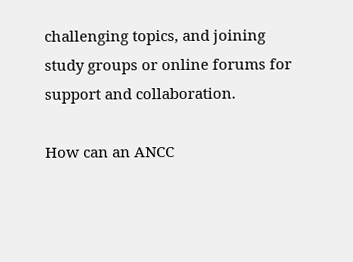challenging topics, and joining study groups or online forums for support and collaboration.

How can an ANCC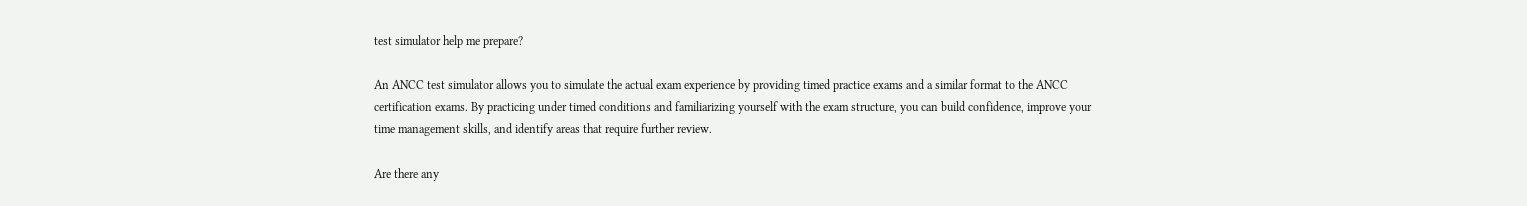test simulator help me prepare?

An ANCC test simulator allows you to simulate the actual exam experience by providing timed practice exams and a similar format to the ANCC certification exams. By practicing under timed conditions and familiarizing yourself with the exam structure, you can build confidence, improve your time management skills, and identify areas that require further review.

Are there any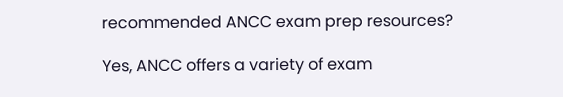recommended ANCC exam prep resources?

Yes, ANCC offers a variety of exam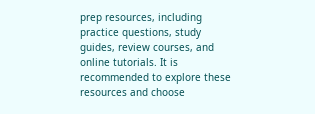prep resources, including practice questions, study guides, review courses, and online tutorials. It is recommended to explore these resources and choose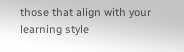those that align with your learning style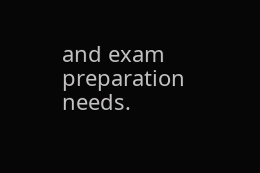and exam preparation needs.